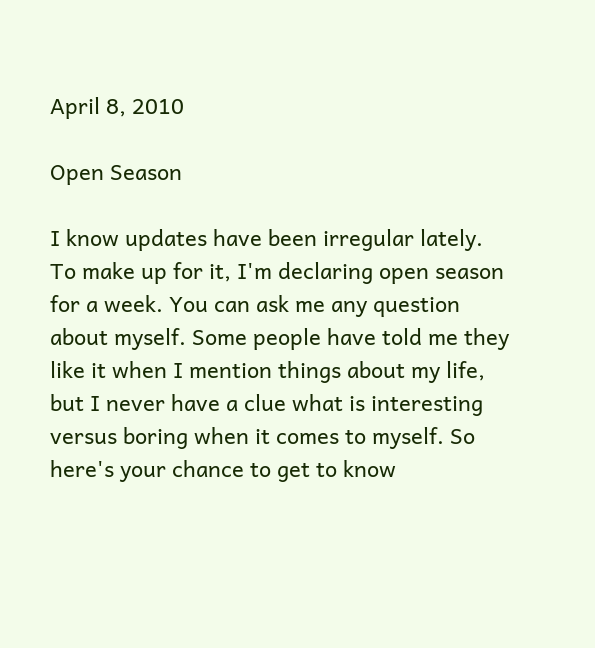April 8, 2010

Open Season

I know updates have been irregular lately. To make up for it, I'm declaring open season for a week. You can ask me any question about myself. Some people have told me they like it when I mention things about my life, but I never have a clue what is interesting versus boring when it comes to myself. So here's your chance to get to know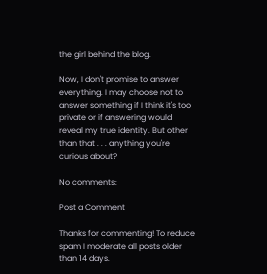the girl behind the blog.

Now, I don't promise to answer everything. I may choose not to answer something if I think it's too private or if answering would reveal my true identity. But other than that . . . anything you're curious about?

No comments:

Post a Comment

Thanks for commenting! To reduce spam I moderate all posts older than 14 days.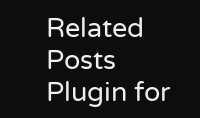Related Posts Plugin for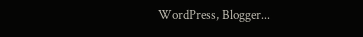WordPress, Blogger...